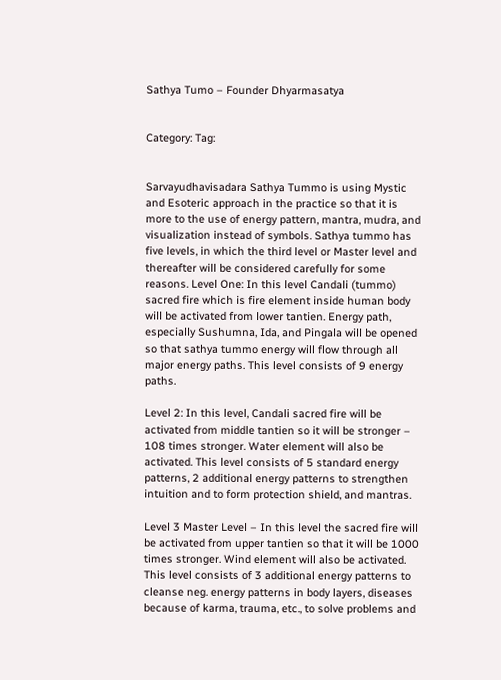Sathya Tumo – Founder Dhyarmasatya


Category: Tag:


Sarvayudhavisadara Sathya Tummo is using Mystic and Esoteric approach in the practice so that it is more to the use of energy pattern, mantra, mudra, and visualization instead of symbols. Sathya tummo has five levels, in which the third level or Master level and thereafter will be considered carefully for some reasons. Level One: In this level Candali (tummo) sacred fire which is fire element inside human body will be activated from lower tantien. Energy path, especially Sushumna, Ida, and Pingala will be opened so that sathya tummo energy will flow through all major energy paths. This level consists of 9 energy paths.

Level 2: In this level, Candali sacred fire will be activated from middle tantien so it will be stronger – 108 times stronger. Water element will also be activated. This level consists of 5 standard energy patterns, 2 additional energy patterns to strengthen intuition and to form protection shield, and mantras.

Level 3 Master Level – In this level the sacred fire will be activated from upper tantien so that it will be 1000 times stronger. Wind element will also be activated. This level consists of 3 additional energy patterns to cleanse neg. energy patterns in body layers, diseases because of karma, trauma, etc., to solve problems and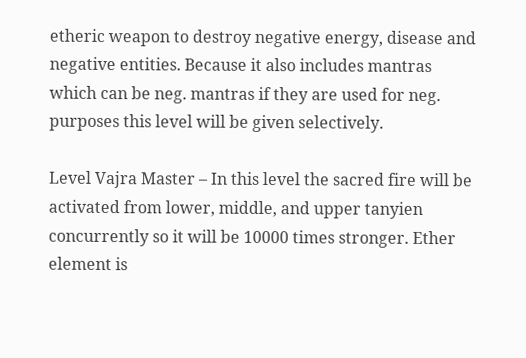etheric weapon to destroy negative energy, disease and negative entities. Because it also includes mantras which can be neg. mantras if they are used for neg. purposes this level will be given selectively.

Level Vajra Master – In this level the sacred fire will be activated from lower, middle, and upper tanyien concurrently so it will be 10000 times stronger. Ether element is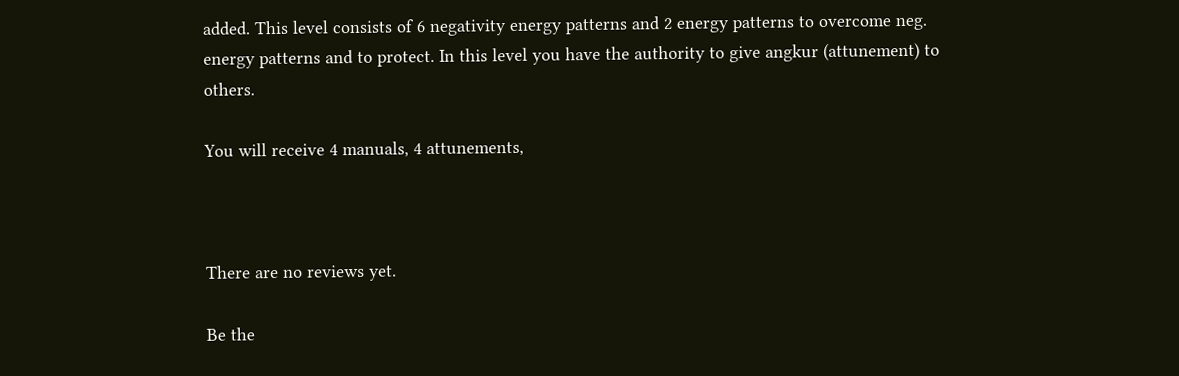added. This level consists of 6 negativity energy patterns and 2 energy patterns to overcome neg. energy patterns and to protect. In this level you have the authority to give angkur (attunement) to others.

You will receive 4 manuals, 4 attunements,



There are no reviews yet.

Be the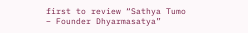first to review “Sathya Tumo – Founder Dhyarmasatya”